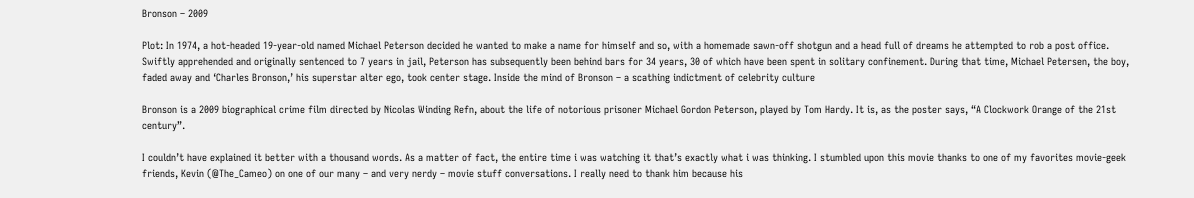Bronson – 2009

Plot: In 1974, a hot-headed 19-year-old named Michael Peterson decided he wanted to make a name for himself and so, with a homemade sawn-off shotgun and a head full of dreams he attempted to rob a post office. Swiftly apprehended and originally sentenced to 7 years in jail, Peterson has subsequently been behind bars for 34 years, 30 of which have been spent in solitary confinement. During that time, Michael Petersen, the boy, faded away and ‘Charles Bronson,’ his superstar alter ego, took center stage. Inside the mind of Bronson – a scathing indictment of celebrity culture

Bronson is a 2009 biographical crime film directed by Nicolas Winding Refn, about the life of notorious prisoner Michael Gordon Peterson, played by Tom Hardy. It is, as the poster says, “A Clockwork Orange of the 21st century”.

I couldn’t have explained it better with a thousand words. As a matter of fact, the entire time i was watching it that’s exactly what i was thinking. I stumbled upon this movie thanks to one of my favorites movie-geek friends, Kevin (@The_Cameo) on one of our many – and very nerdy – movie stuff conversations. I really need to thank him because his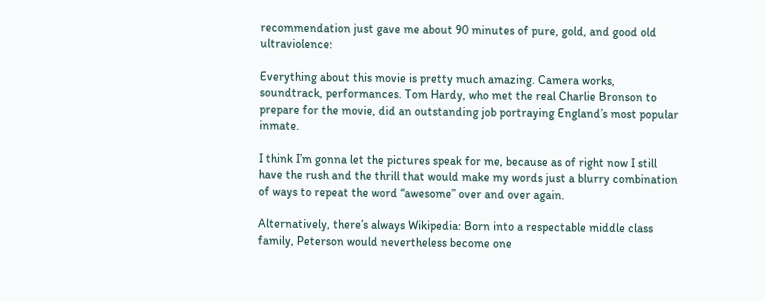recommendation just gave me about 90 minutes of pure, gold, and good old ultraviolence:

Everything about this movie is pretty much amazing. Camera works, soundtrack, performances. Tom Hardy, who met the real Charlie Bronson to prepare for the movie, did an outstanding job portraying England’s most popular inmate.

I think I’m gonna let the pictures speak for me, because as of right now I still have the rush and the thrill that would make my words just a blurry combination of ways to repeat the word “awesome” over and over again.

Alternatively, there’s always Wikipedia: Born into a respectable middle class family, Peterson would nevertheless become one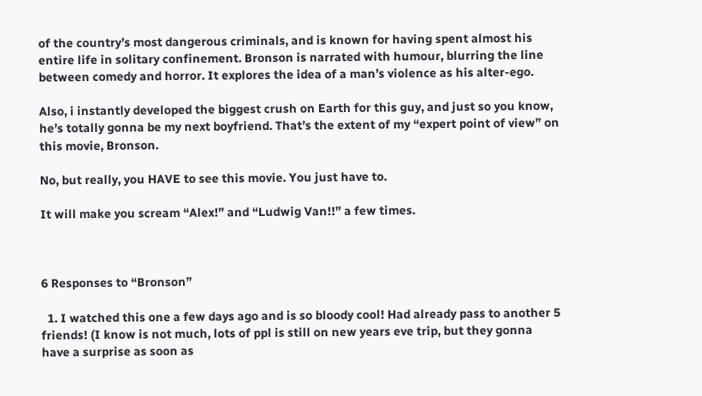of the country’s most dangerous criminals, and is known for having spent almost his entire life in solitary confinement. Bronson is narrated with humour, blurring the line between comedy and horror. It explores the idea of a man’s violence as his alter-ego.

Also, i instantly developed the biggest crush on Earth for this guy, and just so you know, he’s totally gonna be my next boyfriend. That’s the extent of my “expert point of view” on this movie, Bronson.

No, but really, you HAVE to see this movie. You just have to.

It will make you scream “Alex!” and “Ludwig Van!!” a few times.



6 Responses to “Bronson”

  1. I watched this one a few days ago and is so bloody cool! Had already pass to another 5 friends! (I know is not much, lots of ppl is still on new years eve trip, but they gonna have a surprise as soon as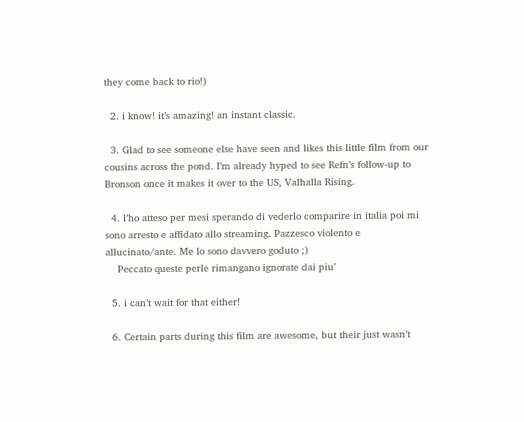they come back to rio!)

  2. i know! it’s amazing! an instant classic.

  3. Glad to see someone else have seen and likes this little film from our cousins across the pond. I’m already hyped to see Refn’s follow-up to Bronson once it makes it over to the US, Valhalla Rising.

  4. l’ho atteso per mesi sperando di vederlo comparire in italia poi mi sono arresto e affidato allo streaming. Pazzesco violento e allucinato/ante. Me lo sono davvero goduto ;)
    Peccato queste perle rimangano ignorate dai piu’

  5. i can’t wait for that either!

  6. Certain parts during this film are awesome, but their just wasn’t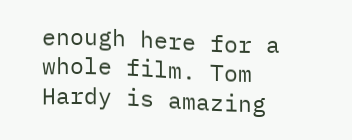enough here for a whole film. Tom Hardy is amazing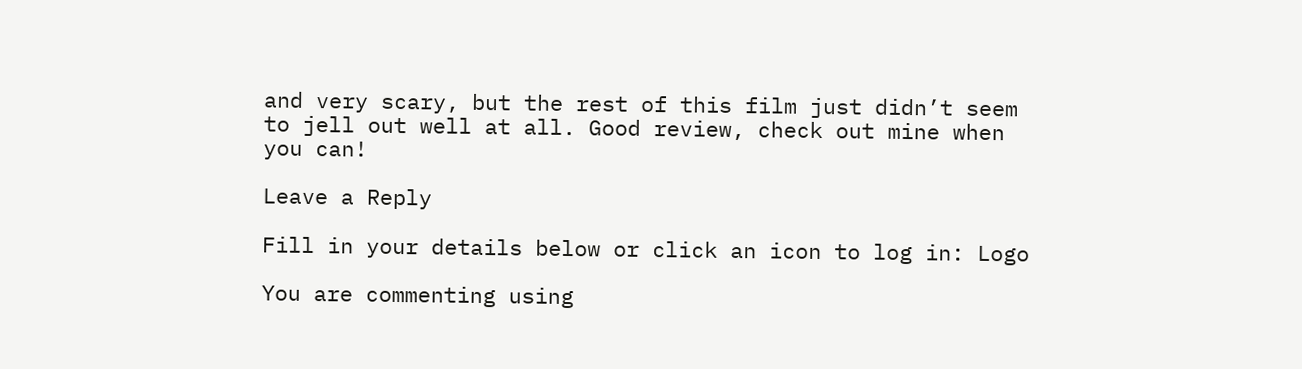and very scary, but the rest of this film just didn’t seem to jell out well at all. Good review, check out mine when you can!

Leave a Reply

Fill in your details below or click an icon to log in: Logo

You are commenting using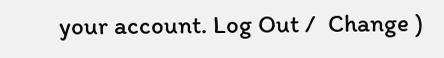your account. Log Out /  Change )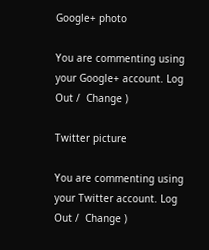Google+ photo

You are commenting using your Google+ account. Log Out /  Change )

Twitter picture

You are commenting using your Twitter account. Log Out /  Change )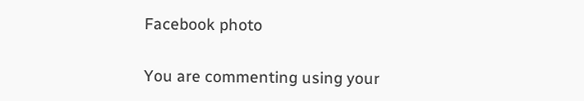Facebook photo

You are commenting using your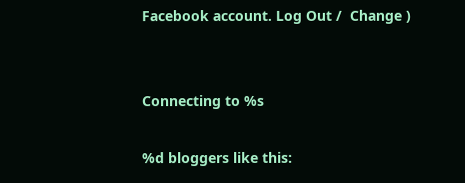Facebook account. Log Out /  Change )


Connecting to %s

%d bloggers like this: